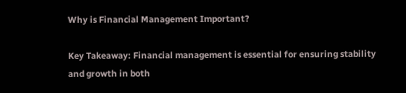Why is Financial Management Important?

Key Takeaway: Financial management is essential for ensuring stability and growth in both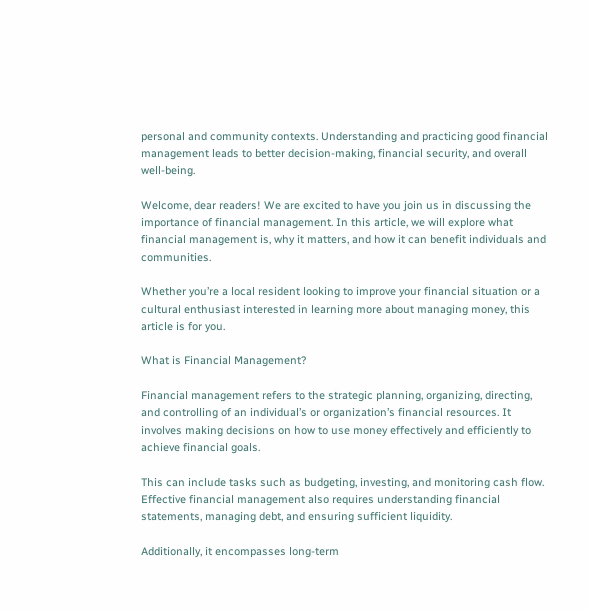personal and community contexts. Understanding and practicing good financial management leads to better decision-making, financial security, and overall well-being.

Welcome, dear readers! We are excited to have you join us in discussing the importance of financial management. In this article, we will explore what financial management is, why it matters, and how it can benefit individuals and communities.

Whether you’re a local resident looking to improve your financial situation or a cultural enthusiast interested in learning more about managing money, this article is for you.

What is Financial Management?

Financial management refers to the strategic planning, organizing, directing, and controlling of an individual’s or organization’s financial resources. It involves making decisions on how to use money effectively and efficiently to achieve financial goals.

This can include tasks such as budgeting, investing, and monitoring cash flow. Effective financial management also requires understanding financial statements, managing debt, and ensuring sufficient liquidity.

Additionally, it encompasses long-term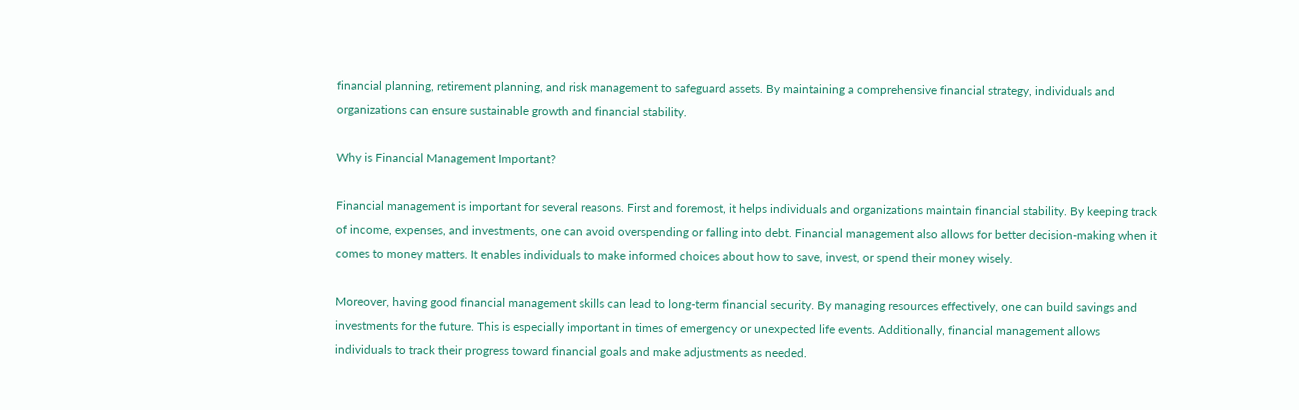financial planning, retirement planning, and risk management to safeguard assets. By maintaining a comprehensive financial strategy, individuals and organizations can ensure sustainable growth and financial stability.

Why is Financial Management Important?

Financial management is important for several reasons. First and foremost, it helps individuals and organizations maintain financial stability. By keeping track of income, expenses, and investments, one can avoid overspending or falling into debt. Financial management also allows for better decision-making when it comes to money matters. It enables individuals to make informed choices about how to save, invest, or spend their money wisely.

Moreover, having good financial management skills can lead to long-term financial security. By managing resources effectively, one can build savings and investments for the future. This is especially important in times of emergency or unexpected life events. Additionally, financial management allows individuals to track their progress toward financial goals and make adjustments as needed.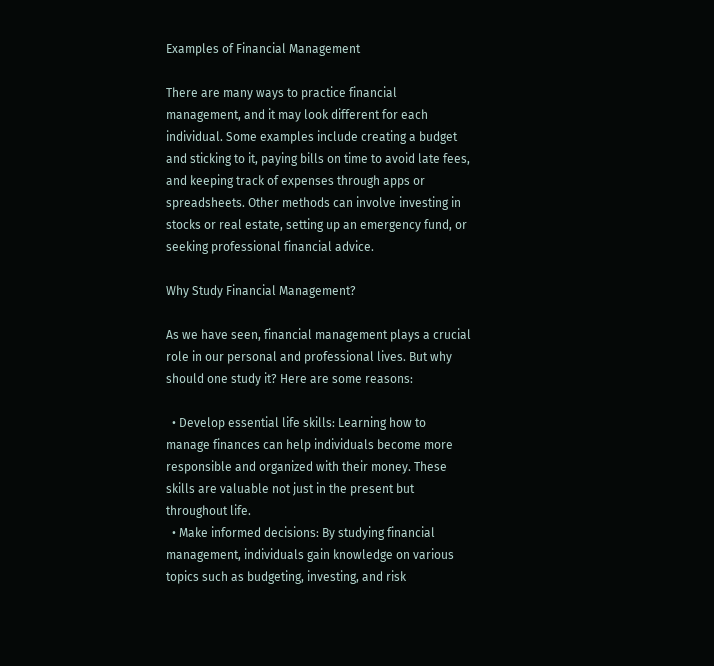Examples of Financial Management

There are many ways to practice financial management, and it may look different for each individual. Some examples include creating a budget and sticking to it, paying bills on time to avoid late fees, and keeping track of expenses through apps or spreadsheets. Other methods can involve investing in stocks or real estate, setting up an emergency fund, or seeking professional financial advice.

Why Study Financial Management?

As we have seen, financial management plays a crucial role in our personal and professional lives. But why should one study it? Here are some reasons:

  • Develop essential life skills: Learning how to manage finances can help individuals become more responsible and organized with their money. These skills are valuable not just in the present but throughout life.
  • Make informed decisions: By studying financial management, individuals gain knowledge on various topics such as budgeting, investing, and risk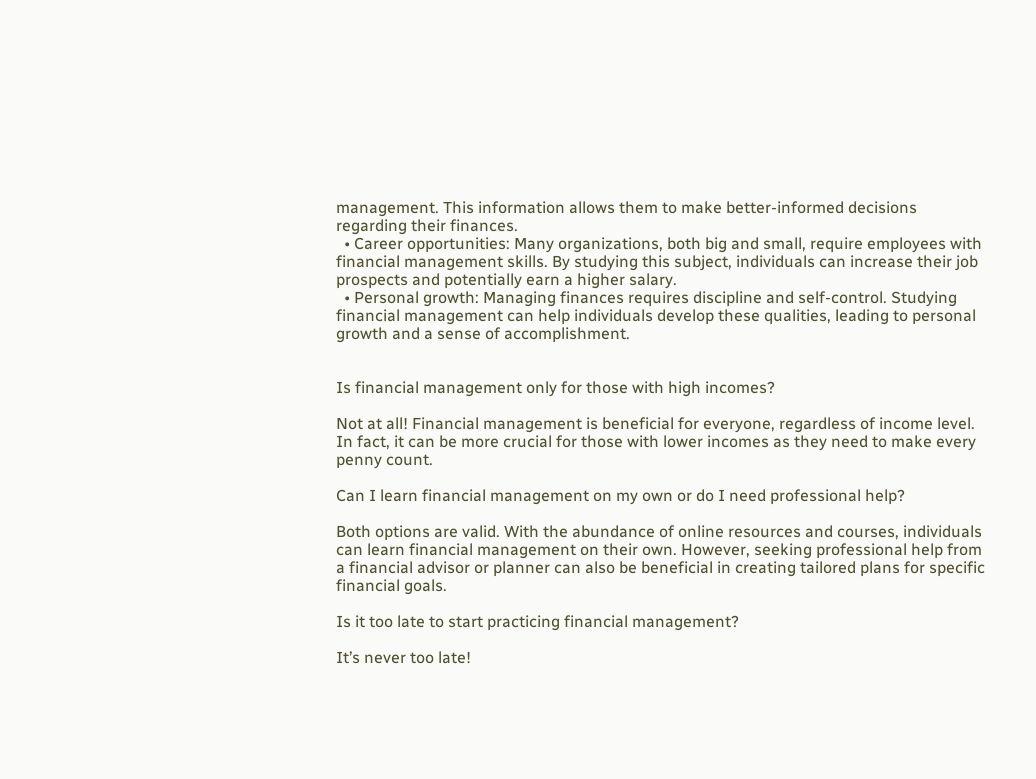management. This information allows them to make better-informed decisions regarding their finances.
  • Career opportunities: Many organizations, both big and small, require employees with financial management skills. By studying this subject, individuals can increase their job prospects and potentially earn a higher salary.
  • Personal growth: Managing finances requires discipline and self-control. Studying financial management can help individuals develop these qualities, leading to personal growth and a sense of accomplishment.


Is financial management only for those with high incomes?

Not at all! Financial management is beneficial for everyone, regardless of income level. In fact, it can be more crucial for those with lower incomes as they need to make every penny count.

Can I learn financial management on my own or do I need professional help?

Both options are valid. With the abundance of online resources and courses, individuals can learn financial management on their own. However, seeking professional help from a financial advisor or planner can also be beneficial in creating tailored plans for specific financial goals.

Is it too late to start practicing financial management?

It’s never too late!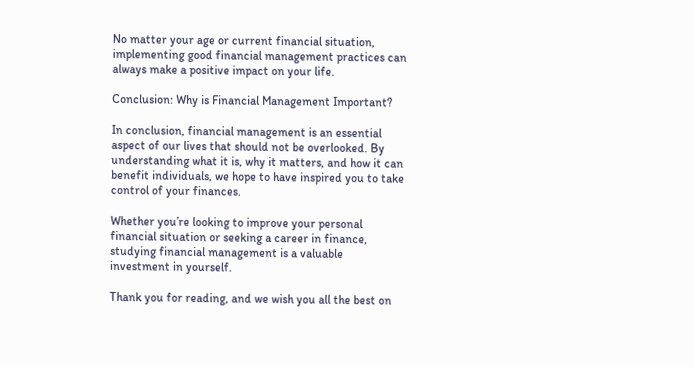No matter your age or current financial situation, implementing good financial management practices can always make a positive impact on your life.

Conclusion: Why is Financial Management Important?

In conclusion, financial management is an essential aspect of our lives that should not be overlooked. By understanding what it is, why it matters, and how it can benefit individuals, we hope to have inspired you to take control of your finances.

Whether you’re looking to improve your personal financial situation or seeking a career in finance, studying financial management is a valuable investment in yourself.

Thank you for reading, and we wish you all the best on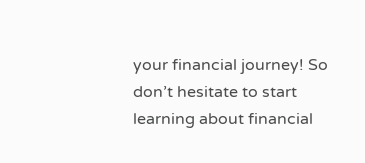your financial journey! So don’t hesitate to start learning about financial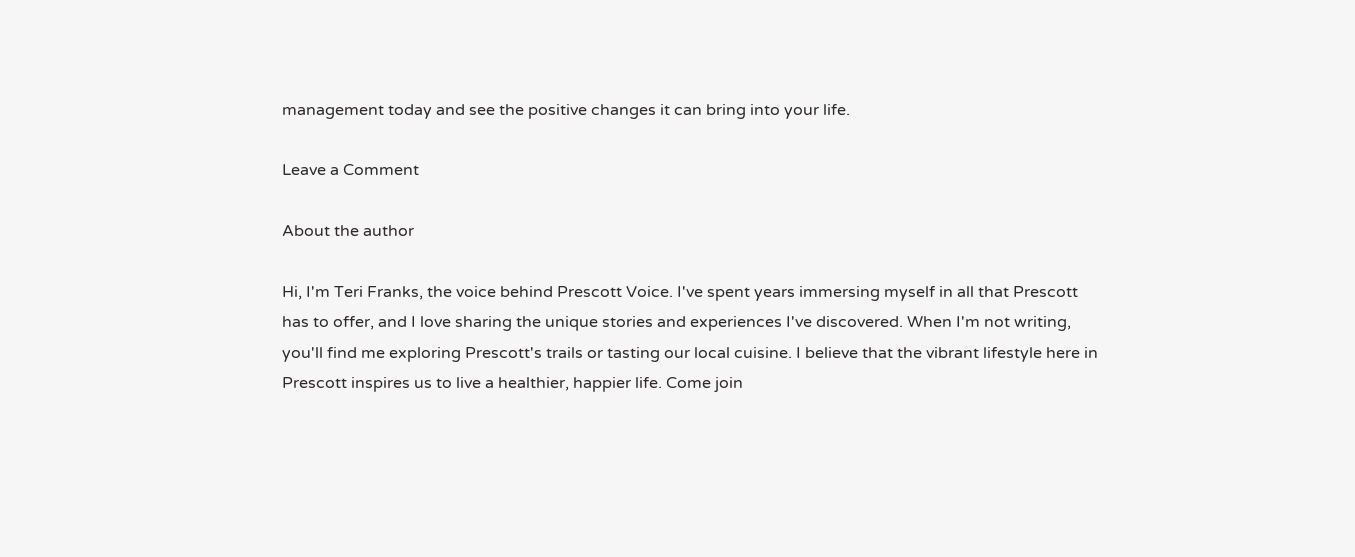management today and see the positive changes it can bring into your life.

Leave a Comment

About the author

Hi, I'm Teri Franks, the voice behind Prescott Voice. I've spent years immersing myself in all that Prescott has to offer, and I love sharing the unique stories and experiences I've discovered. When I'm not writing, you'll find me exploring Prescott's trails or tasting our local cuisine. I believe that the vibrant lifestyle here in Prescott inspires us to live a healthier, happier life. Come join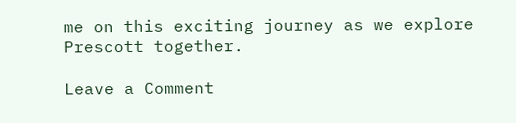me on this exciting journey as we explore Prescott together.

Leave a Comment